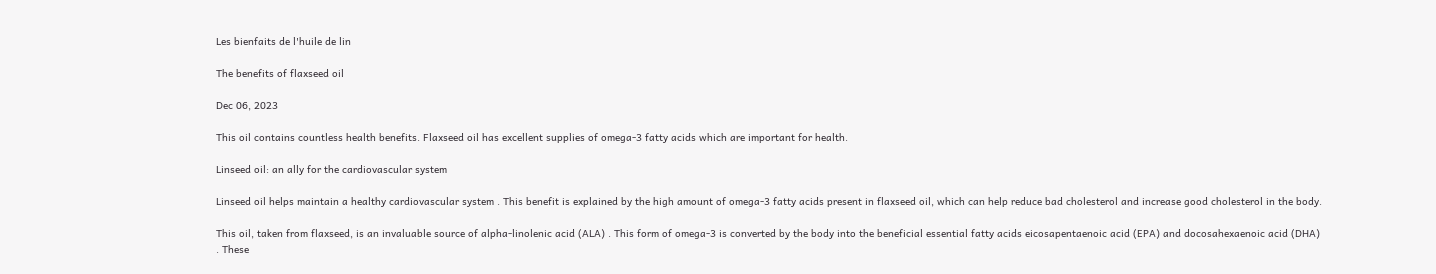Les bienfaits de l'huile de lin

The benefits of flaxseed oil

Dec 06, 2023

This oil contains countless health benefits. Flaxseed oil has excellent supplies of omega-3 fatty acids which are important for health.

Linseed oil: an ally for the cardiovascular system

Linseed oil helps maintain a healthy cardiovascular system . This benefit is explained by the high amount of omega-3 fatty acids present in flaxseed oil, which can help reduce bad cholesterol and increase good cholesterol in the body.

This oil, taken from flaxseed, is an invaluable source of alpha-linolenic acid (ALA) . This form of omega-3 is converted by the body into the beneficial essential fatty acids eicosapentaenoic acid (EPA) and docosahexaenoic acid (DHA) . These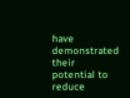have demonstrated their potential to reduce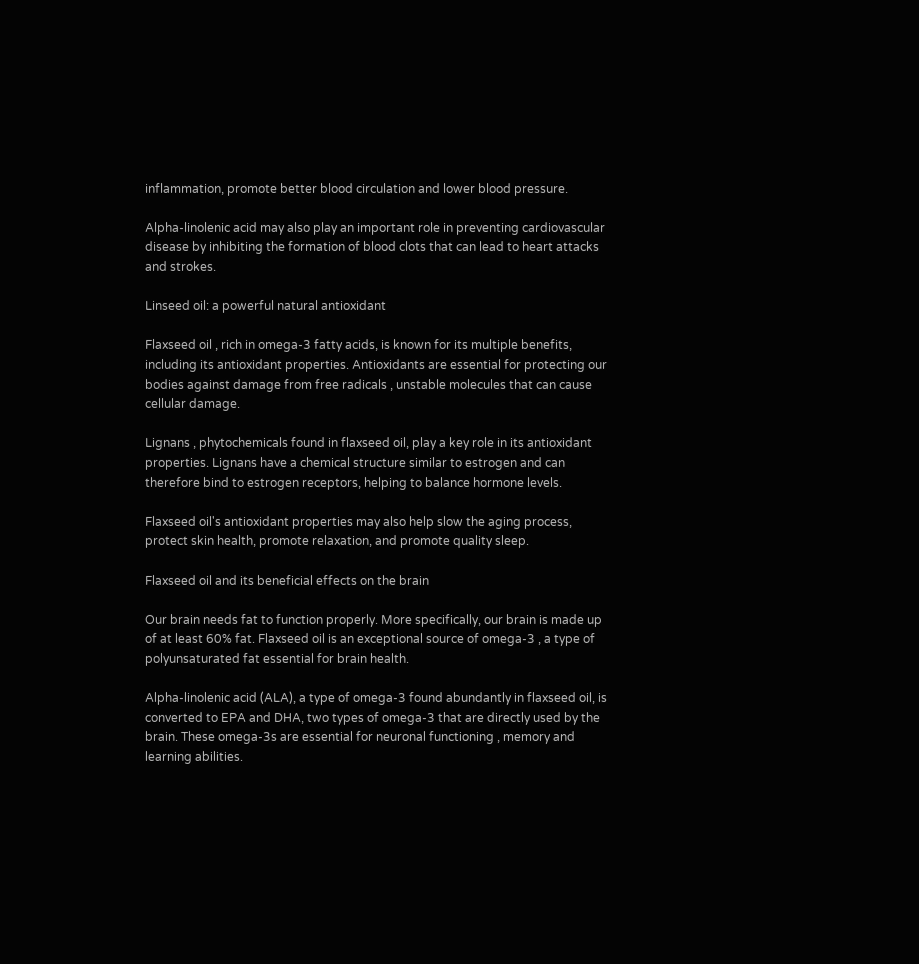inflammation, promote better blood circulation and lower blood pressure.

Alpha-linolenic acid may also play an important role in preventing cardiovascular disease by inhibiting the formation of blood clots that can lead to heart attacks and strokes.

Linseed oil: a powerful natural antioxidant

Flaxseed oil , rich in omega-3 fatty acids, is known for its multiple benefits, including its antioxidant properties. Antioxidants are essential for protecting our bodies against damage from free radicals , unstable molecules that can cause cellular damage.

Lignans , phytochemicals found in flaxseed oil, play a key role in its antioxidant properties. Lignans have a chemical structure similar to estrogen and can therefore bind to estrogen receptors, helping to balance hormone levels.

Flaxseed oil's antioxidant properties may also help slow the aging process, protect skin health, promote relaxation, and promote quality sleep.

Flaxseed oil and its beneficial effects on the brain

Our brain needs fat to function properly. More specifically, our brain is made up of at least 60% fat. Flaxseed oil is an exceptional source of omega-3 , a type of polyunsaturated fat essential for brain health.

Alpha-linolenic acid (ALA), a type of omega-3 found abundantly in flaxseed oil, is converted to EPA and DHA, two types of omega-3 that are directly used by the brain. These omega-3s are essential for neuronal functioning , memory and learning abilities.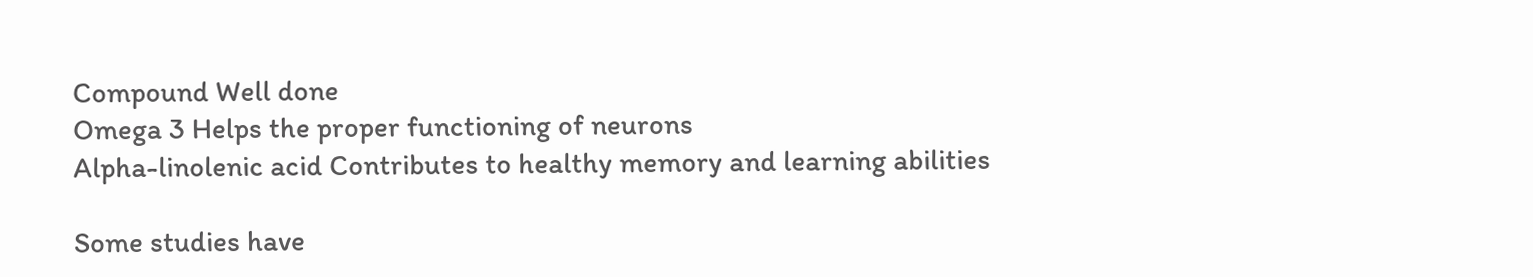Compound Well done
Omega 3 Helps the proper functioning of neurons
Alpha-linolenic acid Contributes to healthy memory and learning abilities

Some studies have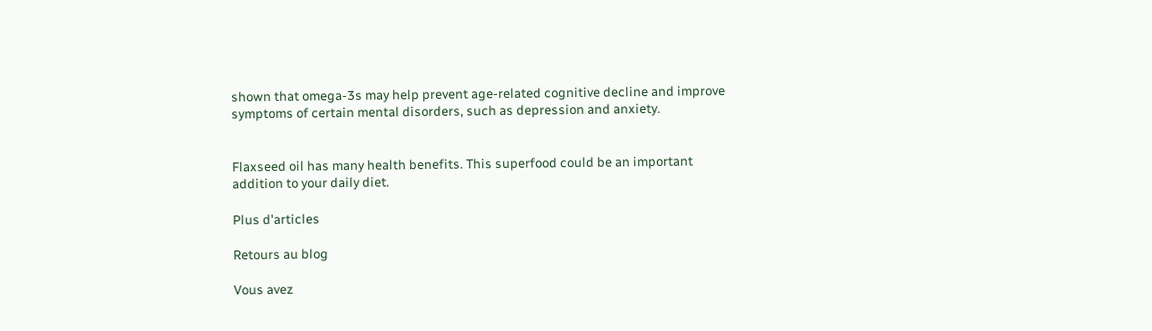shown that omega-3s may help prevent age-related cognitive decline and improve symptoms of certain mental disorders, such as depression and anxiety.


Flaxseed oil has many health benefits. This superfood could be an important addition to your daily diet.

Plus d'articles

Retours au blog

Vous avez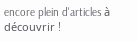encore plein d'articles à découvrir !